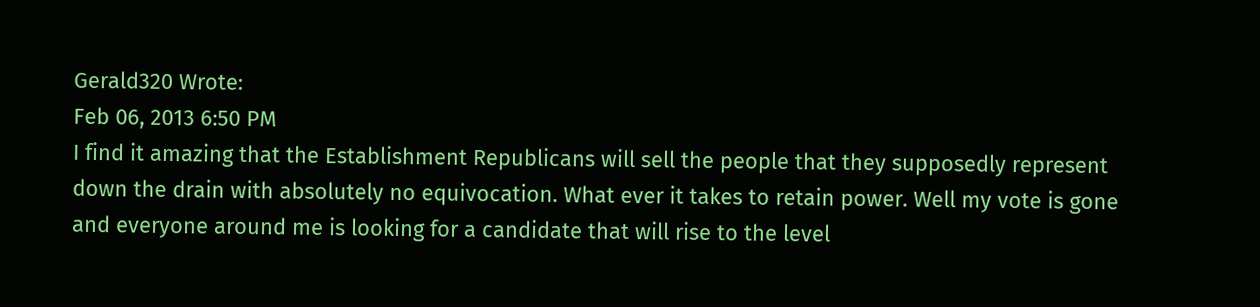Gerald320 Wrote:
Feb 06, 2013 6:50 PM
I find it amazing that the Establishment Republicans will sell the people that they supposedly represent down the drain with absolutely no equivocation. What ever it takes to retain power. Well my vote is gone and everyone around me is looking for a candidate that will rise to the level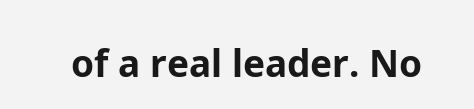of a real leader. No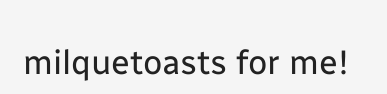milquetoasts for me!